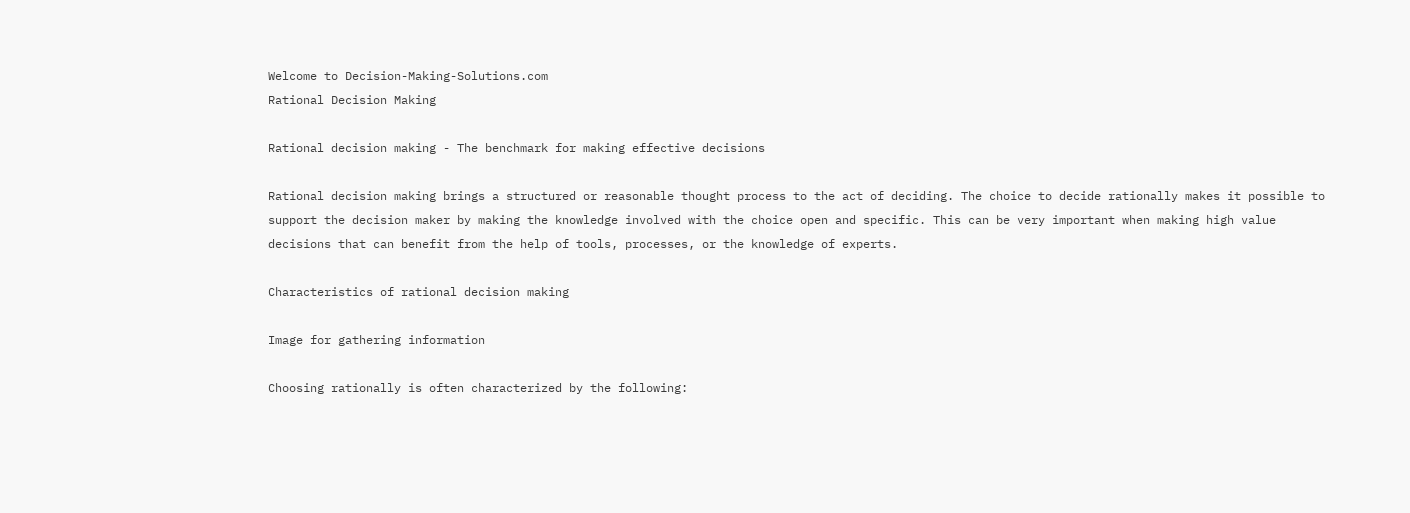Welcome to Decision-Making-Solutions.com
Rational Decision Making

Rational decision making - The benchmark for making effective decisions

Rational decision making brings a structured or reasonable thought process to the act of deciding. The choice to decide rationally makes it possible to support the decision maker by making the knowledge involved with the choice open and specific. This can be very important when making high value decisions that can benefit from the help of tools, processes, or the knowledge of experts.

Characteristics of rational decision making

Image for gathering information

Choosing rationally is often characterized by the following: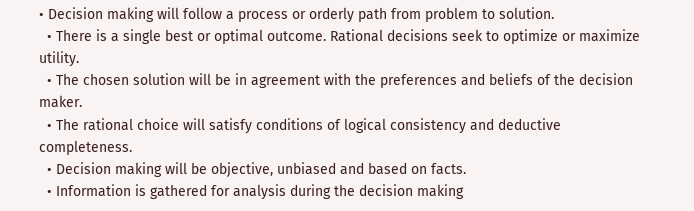• Decision making will follow a process or orderly path from problem to solution.
  • There is a single best or optimal outcome. Rational decisions seek to optimize or maximize utility.
  • The chosen solution will be in agreement with the preferences and beliefs of the decision maker.
  • The rational choice will satisfy conditions of logical consistency and deductive completeness.
  • Decision making will be objective, unbiased and based on facts.
  • Information is gathered for analysis during the decision making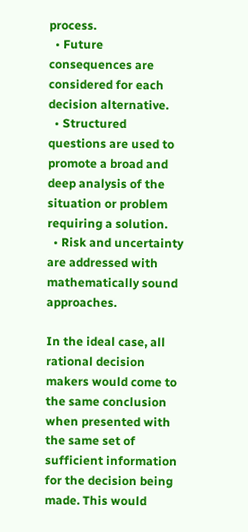process.
  • Future consequences are considered for each decision alternative.
  • Structured questions are used to promote a broad and deep analysis of the situation or problem requiring a solution.
  • Risk and uncertainty are addressed with mathematically sound approaches.

In the ideal case, all rational decision makers would come to the same conclusion when presented with the same set of sufficient information for the decision being made. This would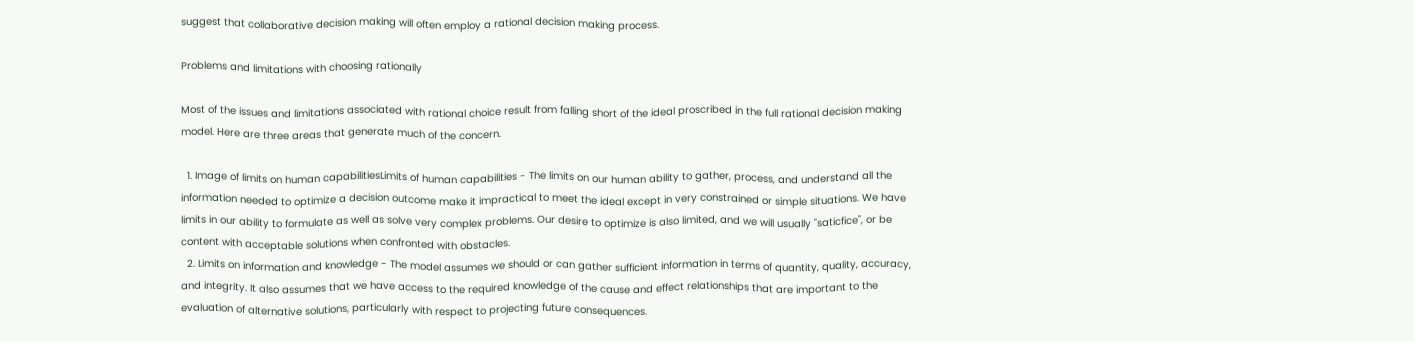suggest that collaborative decision making will often employ a rational decision making process.

Problems and limitations with choosing rationally

Most of the issues and limitations associated with rational choice result from falling short of the ideal proscribed in the full rational decision making model. Here are three areas that generate much of the concern.

  1. Image of limits on human capabilitiesLimits of human capabilities - The limits on our human ability to gather, process, and understand all the information needed to optimize a decision outcome make it impractical to meet the ideal except in very constrained or simple situations. We have limits in our ability to formulate as well as solve very complex problems. Our desire to optimize is also limited, and we will usually "saticfice", or be content with acceptable solutions when confronted with obstacles.
  2. Limits on information and knowledge - The model assumes we should or can gather sufficient information in terms of quantity, quality, accuracy, and integrity. It also assumes that we have access to the required knowledge of the cause and effect relationships that are important to the evaluation of alternative solutions, particularly with respect to projecting future consequences.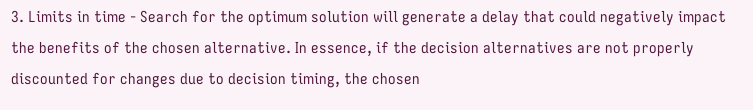3. Limits in time - Search for the optimum solution will generate a delay that could negatively impact the benefits of the chosen alternative. In essence, if the decision alternatives are not properly discounted for changes due to decision timing, the chosen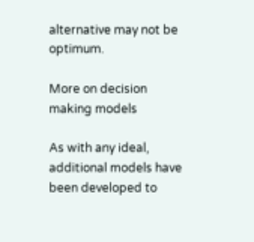alternative may not be optimum.

More on decision making models

As with any ideal, additional models have been developed to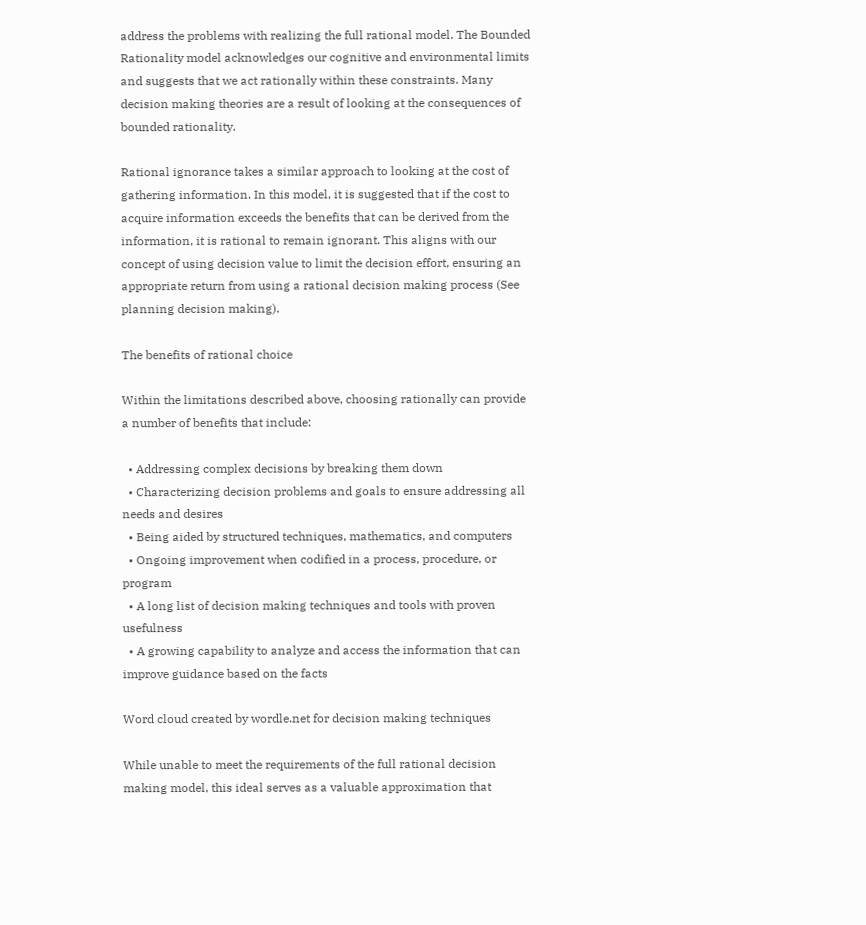address the problems with realizing the full rational model. The Bounded Rationality model acknowledges our cognitive and environmental limits and suggests that we act rationally within these constraints. Many decision making theories are a result of looking at the consequences of bounded rationality.

Rational ignorance takes a similar approach to looking at the cost of gathering information. In this model, it is suggested that if the cost to acquire information exceeds the benefits that can be derived from the information, it is rational to remain ignorant. This aligns with our concept of using decision value to limit the decision effort, ensuring an appropriate return from using a rational decision making process (See planning decision making).

The benefits of rational choice

Within the limitations described above, choosing rationally can provide a number of benefits that include:

  • Addressing complex decisions by breaking them down
  • Characterizing decision problems and goals to ensure addressing all needs and desires
  • Being aided by structured techniques, mathematics, and computers
  • Ongoing improvement when codified in a process, procedure, or program
  • A long list of decision making techniques and tools with proven usefulness
  • A growing capability to analyze and access the information that can improve guidance based on the facts

Word cloud created by wordle.net for decision making techniques

While unable to meet the requirements of the full rational decision making model, this ideal serves as a valuable approximation that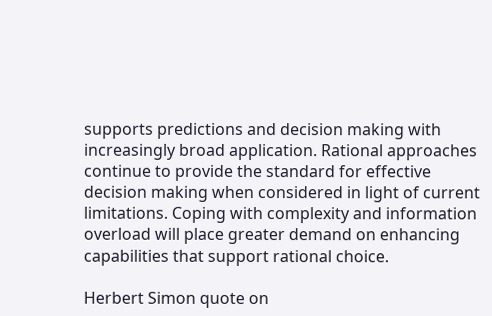supports predictions and decision making with increasingly broad application. Rational approaches continue to provide the standard for effective decision making when considered in light of current limitations. Coping with complexity and information overload will place greater demand on enhancing capabilities that support rational choice.

Herbert Simon quote on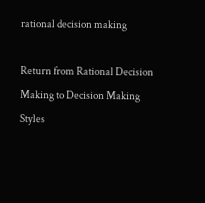rational decision making

Return from Rational Decision Making to Decision Making Styles